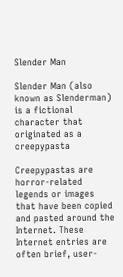Slender Man

Slender Man (also known as Slenderman) is a fictional character that originated as a creepypasta

Creepypastas are horror-related legends or images that have been copied and pasted around the Internet. These Internet entries are often brief, user-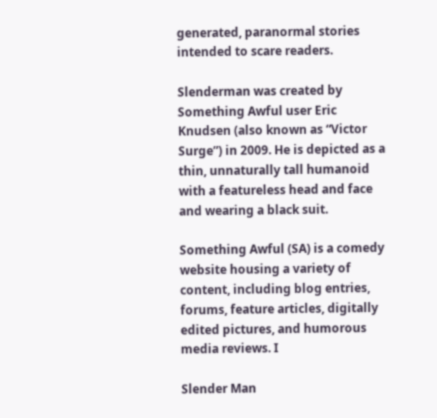generated, paranormal stories intended to scare readers.

Slenderman was created by Something Awful user Eric Knudsen (also known as “Victor Surge”) in 2009. He is depicted as a thin, unnaturally tall humanoid with a featureless head and face and wearing a black suit.

Something Awful (SA) is a comedy website housing a variety of content, including blog entries, forums, feature articles, digitally edited pictures, and humorous media reviews. I

Slender Man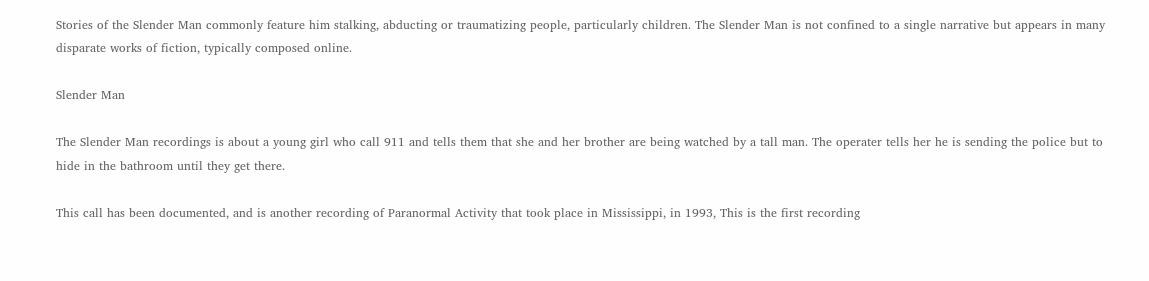Stories of the Slender Man commonly feature him stalking, abducting or traumatizing people, particularly children. The Slender Man is not confined to a single narrative but appears in many disparate works of fiction, typically composed online.

Slender Man

The Slender Man recordings is about a young girl who call 911 and tells them that she and her brother are being watched by a tall man. The operater tells her he is sending the police but to hide in the bathroom until they get there.

This call has been documented, and is another recording of Paranormal Activity that took place in Mississippi, in 1993, This is the first recording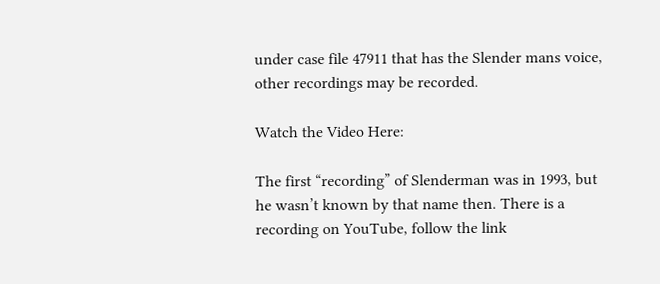under case file 47911 that has the Slender mans voice, other recordings may be recorded.

Watch the Video Here:

The first “recording” of Slenderman was in 1993, but he wasn’t known by that name then. There is a recording on YouTube, follow the link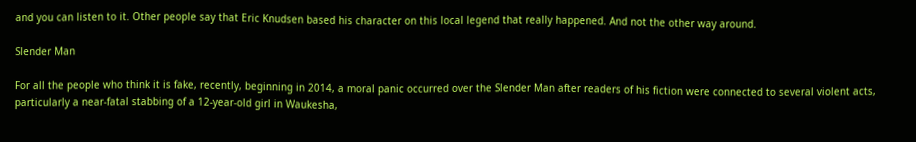and you can listen to it. Other people say that Eric Knudsen based his character on this local legend that really happened. And not the other way around.

Slender Man

For all the people who think it is fake, recently, beginning in 2014, a moral panic occurred over the Slender Man after readers of his fiction were connected to several violent acts, particularly a near-fatal stabbing of a 12-year-old girl in Waukesha,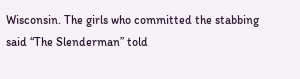Wisconsin. The girls who committed the stabbing said “The Slenderman” told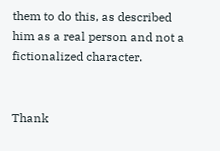them to do this, as described him as a real person and not a fictionalized character.


Thank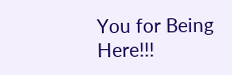You for Being Here!!!